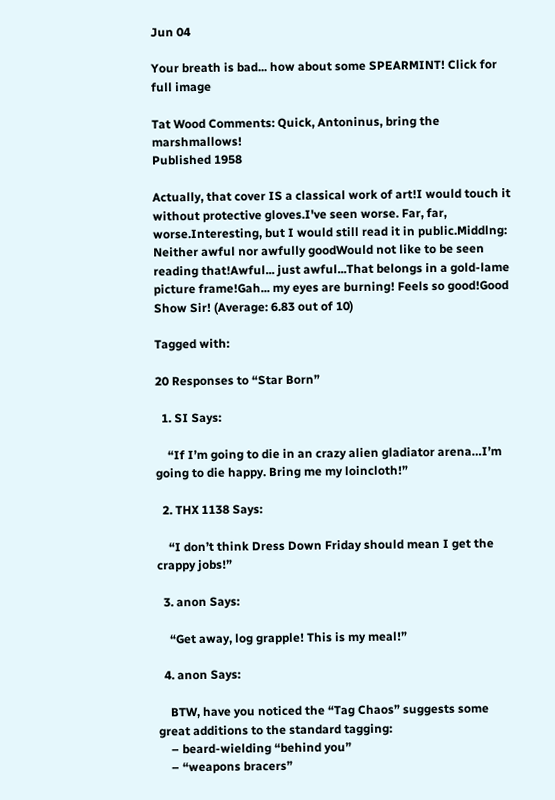Jun 04

Your breath is bad... how about some SPEARMINT! Click for full image

Tat Wood Comments: Quick, Antoninus, bring the marshmallows!
Published 1958

Actually, that cover IS a classical work of art!I would touch it without protective gloves.I've seen worse. Far, far, worse.Interesting, but I would still read it in public.Middlng: Neither awful nor awfully goodWould not like to be seen reading that!Awful... just awful...That belongs in a gold-lame picture frame!Gah... my eyes are burning! Feels so good!Good Show Sir! (Average: 6.83 out of 10)

Tagged with:

20 Responses to “Star Born”

  1. SI Says:

    “If I’m going to die in an crazy alien gladiator arena…I’m going to die happy. Bring me my loincloth!”

  2. THX 1138 Says:

    “I don’t think Dress Down Friday should mean I get the crappy jobs!”

  3. anon Says:

    “Get away, log grapple! This is my meal!”

  4. anon Says:

    BTW, have you noticed the “Tag Chaos” suggests some great additions to the standard tagging:
    – beard-wielding “behind you”
    – “weapons bracers”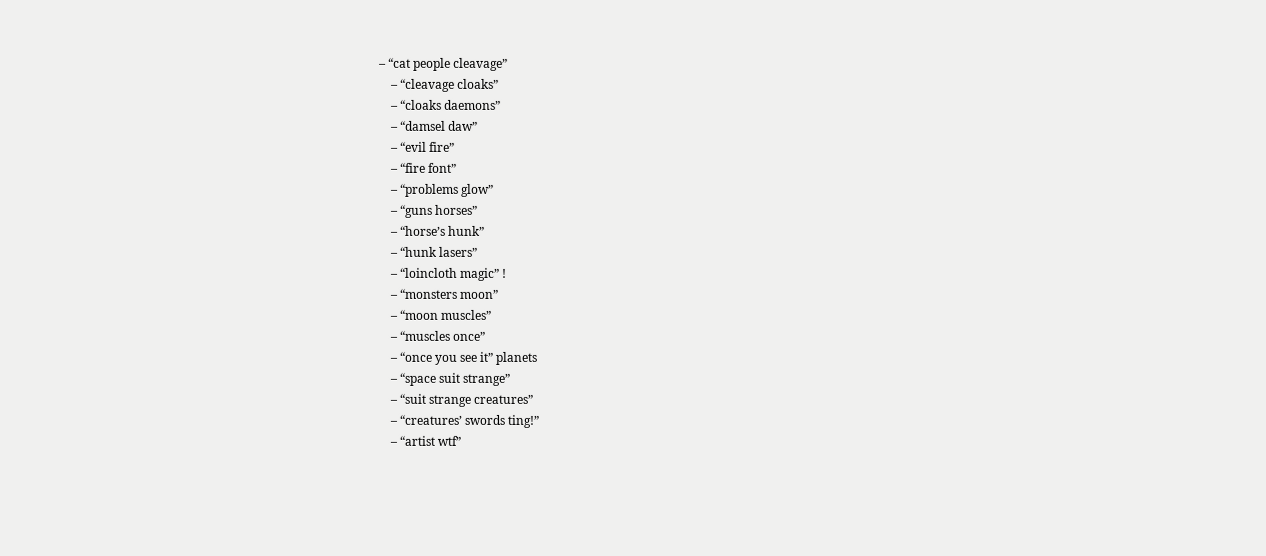– “cat people cleavage”
    – “cleavage cloaks”
    – “cloaks daemons”
    – “damsel daw”
    – “evil fire”
    – “fire font”
    – “problems glow”
    – “guns horses”
    – “horse’s hunk”
    – “hunk lasers”
    – “loincloth magic” !
    – “monsters moon”
    – “moon muscles”
    – “muscles once”
    – “once you see it” planets
    – “space suit strange”
    – “suit strange creatures”
    – “creatures’ swords ting!”
    – “artist wtf”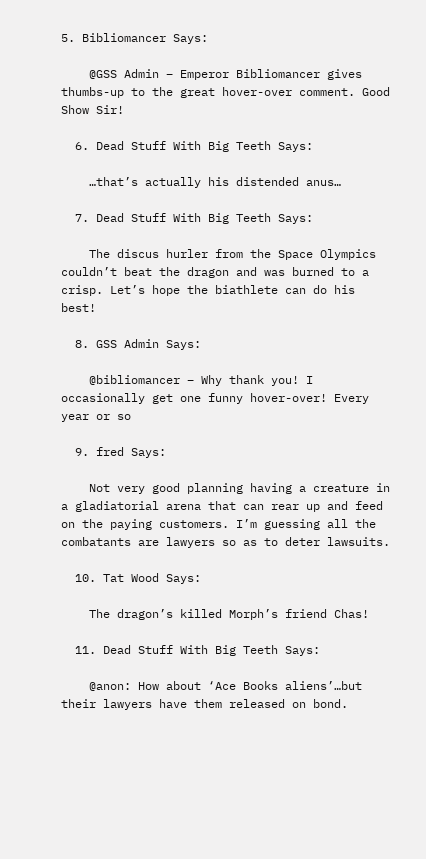5. Bibliomancer Says:

    @GSS Admin – Emperor Bibliomancer gives thumbs-up to the great hover-over comment. Good Show Sir!

  6. Dead Stuff With Big Teeth Says:

    …that’s actually his distended anus…

  7. Dead Stuff With Big Teeth Says:

    The discus hurler from the Space Olympics couldn’t beat the dragon and was burned to a crisp. Let’s hope the biathlete can do his best!

  8. GSS Admin Says:

    @bibliomancer – Why thank you! I occasionally get one funny hover-over! Every year or so

  9. fred Says:

    Not very good planning having a creature in a gladiatorial arena that can rear up and feed on the paying customers. I’m guessing all the combatants are lawyers so as to deter lawsuits.

  10. Tat Wood Says:

    The dragon’s killed Morph’s friend Chas!

  11. Dead Stuff With Big Teeth Says:

    @anon: How about ‘Ace Books aliens’…but their lawyers have them released on bond.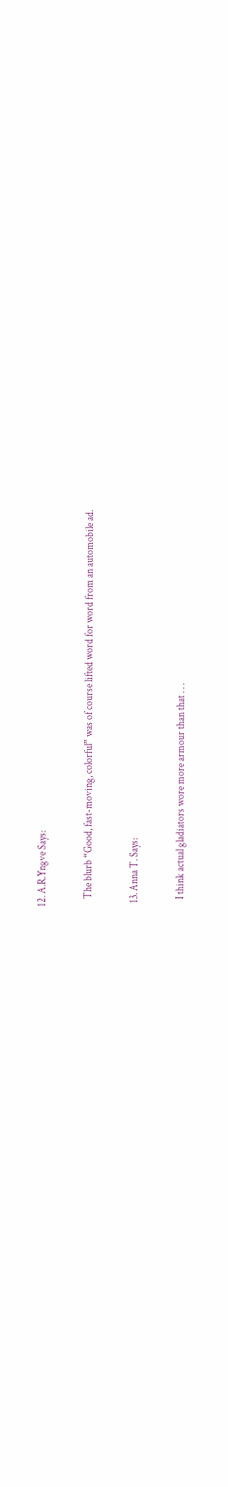12. A.R.Yngve Says:

    The blurb “Good, fast-moving, colorful” was of course lifted word for word from an automobile ad.

  13. Anna T. Says:

    I think actual gladiators wore more armour than that . . .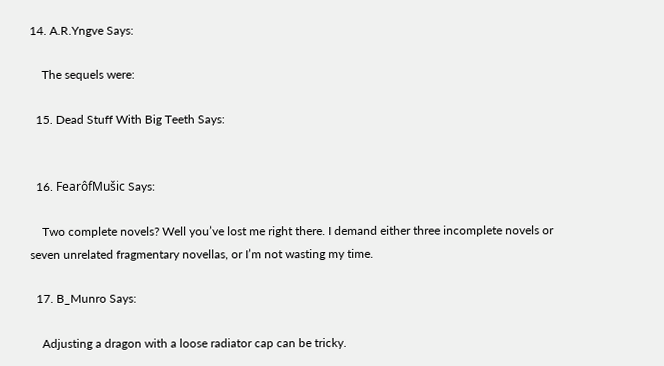14. A.R.Yngve Says:

    The sequels were:

  15. Dead Stuff With Big Teeth Says:


  16. FearôfMušic Says:

    Two complete novels? Well you’ve lost me right there. I demand either three incomplete novels or seven unrelated fragmentary novellas, or I’m not wasting my time.

  17. B_Munro Says:

    Adjusting a dragon with a loose radiator cap can be tricky.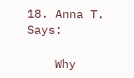18. Anna T. Says:

    Why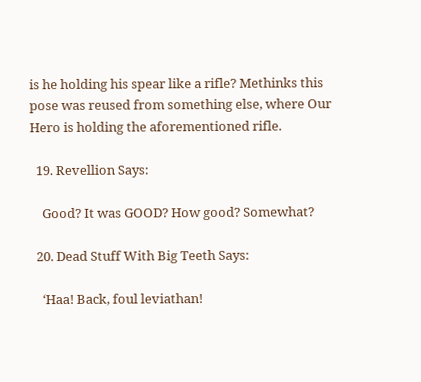is he holding his spear like a rifle? Methinks this pose was reused from something else, where Our Hero is holding the aforementioned rifle.

  19. Revellion Says:

    Good? It was GOOD? How good? Somewhat?

  20. Dead Stuff With Big Teeth Says:

    ‘Haa! Back, foul leviathan!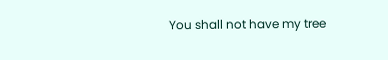You shall not have my tree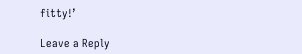fitty!’

Leave a Reply